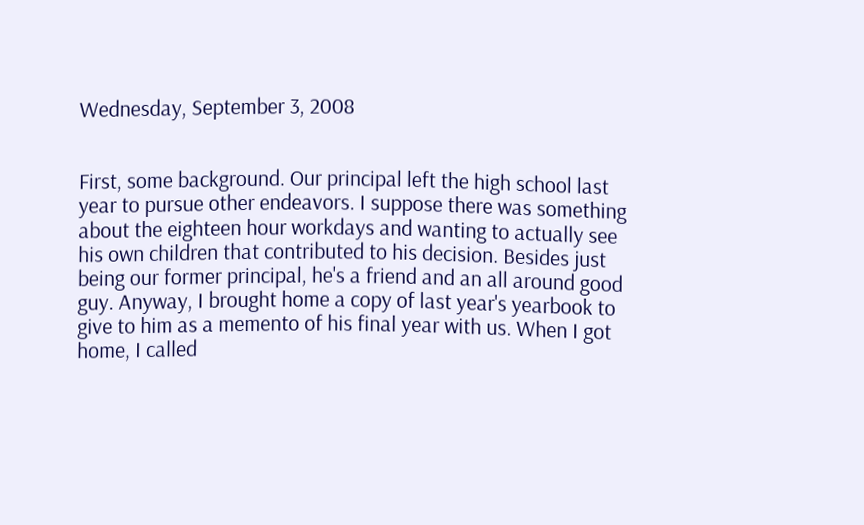Wednesday, September 3, 2008


First, some background. Our principal left the high school last year to pursue other endeavors. I suppose there was something about the eighteen hour workdays and wanting to actually see his own children that contributed to his decision. Besides just being our former principal, he's a friend and an all around good guy. Anyway, I brought home a copy of last year's yearbook to give to him as a memento of his final year with us. When I got home, I called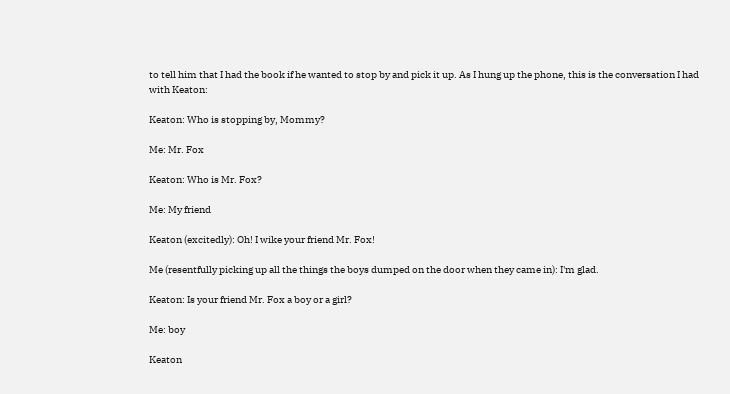to tell him that I had the book if he wanted to stop by and pick it up. As I hung up the phone, this is the conversation I had with Keaton:

Keaton: Who is stopping by, Mommy?

Me: Mr. Fox

Keaton: Who is Mr. Fox?

Me: My friend

Keaton (excitedly): Oh! I wike your friend Mr. Fox!

Me (resentfully picking up all the things the boys dumped on the door when they came in): I'm glad.

Keaton: Is your friend Mr. Fox a boy or a girl?

Me: boy

Keaton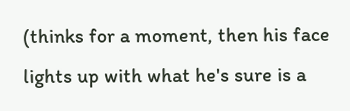(thinks for a moment, then his face lights up with what he's sure is a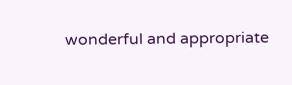wonderful and appropriate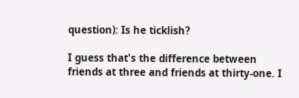question): Is he ticklish?

I guess that's the difference between friends at three and friends at thirty-one. I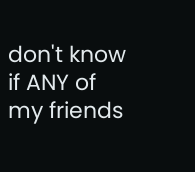don't know if ANY of my friends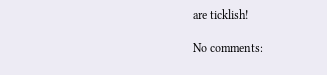are ticklish!

No comments: